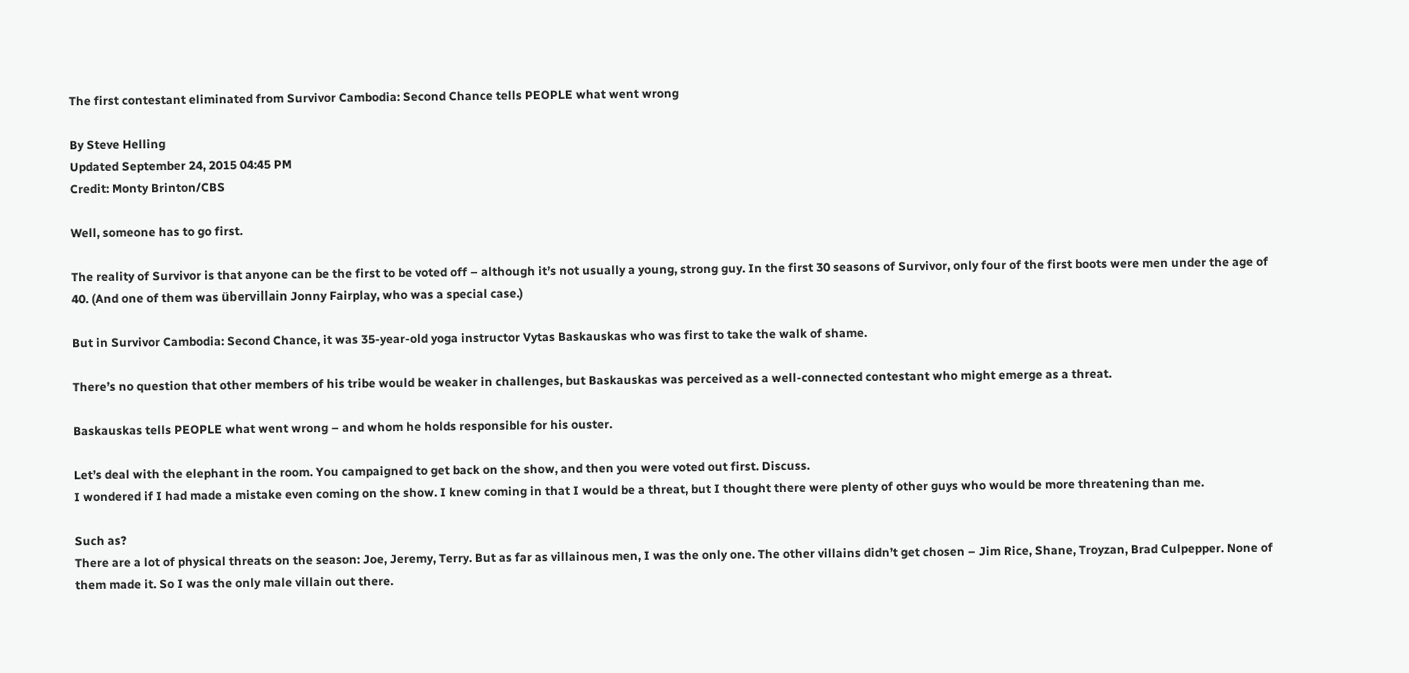The first contestant eliminated from Survivor Cambodia: Second Chance tells PEOPLE what went wrong

By Steve Helling
Updated September 24, 2015 04:45 PM
Credit: Monty Brinton/CBS

Well, someone has to go first.

The reality of Survivor is that anyone can be the first to be voted off – although it’s not usually a young, strong guy. In the first 30 seasons of Survivor, only four of the first boots were men under the age of 40. (And one of them was übervillain Jonny Fairplay, who was a special case.)

But in Survivor Cambodia: Second Chance, it was 35-year-old yoga instructor Vytas Baskauskas who was first to take the walk of shame.

There’s no question that other members of his tribe would be weaker in challenges, but Baskauskas was perceived as a well-connected contestant who might emerge as a threat.

Baskauskas tells PEOPLE what went wrong – and whom he holds responsible for his ouster.

Let’s deal with the elephant in the room. You campaigned to get back on the show, and then you were voted out first. Discuss.
I wondered if I had made a mistake even coming on the show. I knew coming in that I would be a threat, but I thought there were plenty of other guys who would be more threatening than me.

Such as?
There are a lot of physical threats on the season: Joe, Jeremy, Terry. But as far as villainous men, I was the only one. The other villains didn’t get chosen – Jim Rice, Shane, Troyzan, Brad Culpepper. None of them made it. So I was the only male villain out there.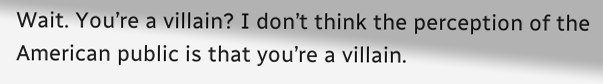Wait. You’re a villain? I don’t think the perception of the American public is that you’re a villain.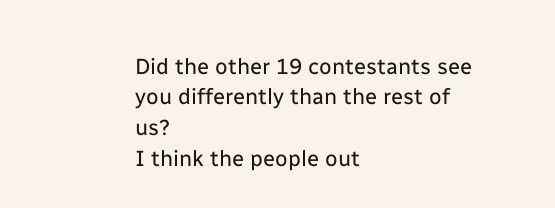Did the other 19 contestants see you differently than the rest of us?
I think the people out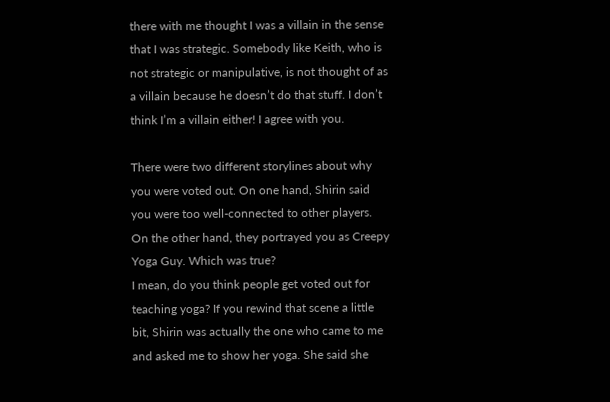there with me thought I was a villain in the sense that I was strategic. Somebody like Keith, who is not strategic or manipulative, is not thought of as a villain because he doesn’t do that stuff. I don’t think I’m a villain either! I agree with you.

There were two different storylines about why you were voted out. On one hand, Shirin said you were too well-connected to other players. On the other hand, they portrayed you as Creepy Yoga Guy. Which was true?
I mean, do you think people get voted out for teaching yoga? If you rewind that scene a little bit, Shirin was actually the one who came to me and asked me to show her yoga. She said she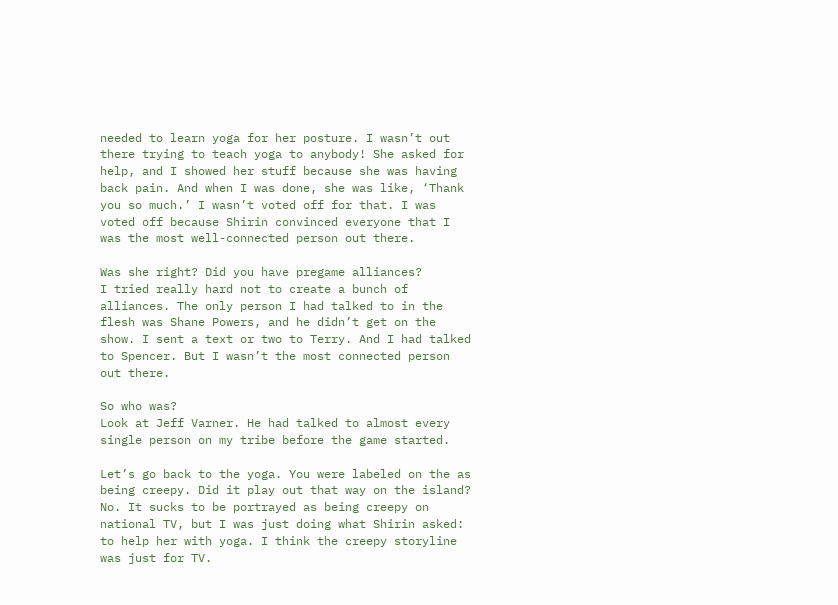needed to learn yoga for her posture. I wasn’t out there trying to teach yoga to anybody! She asked for help, and I showed her stuff because she was having back pain. And when I was done, she was like, ‘Thank you so much.’ I wasn’t voted off for that. I was voted off because Shirin convinced everyone that I was the most well-connected person out there.

Was she right? Did you have pregame alliances?
I tried really hard not to create a bunch of alliances. The only person I had talked to in the flesh was Shane Powers, and he didn’t get on the show. I sent a text or two to Terry. And I had talked to Spencer. But I wasn’t the most connected person out there.

So who was?
Look at Jeff Varner. He had talked to almost every single person on my tribe before the game started.

Let’s go back to the yoga. You were labeled on the as being creepy. Did it play out that way on the island?
No. It sucks to be portrayed as being creepy on national TV, but I was just doing what Shirin asked: to help her with yoga. I think the creepy storyline was just for TV.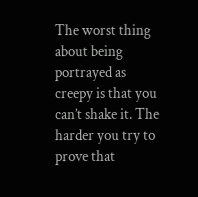The worst thing about being portrayed as creepy is that you can’t shake it. The harder you try to prove that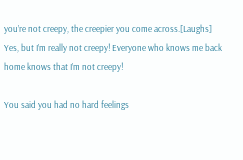you’re not creepy, the creepier you come across.[Laughs] Yes, but I’m really not creepy! Everyone who knows me back home knows that I’m not creepy!

You said you had no hard feelings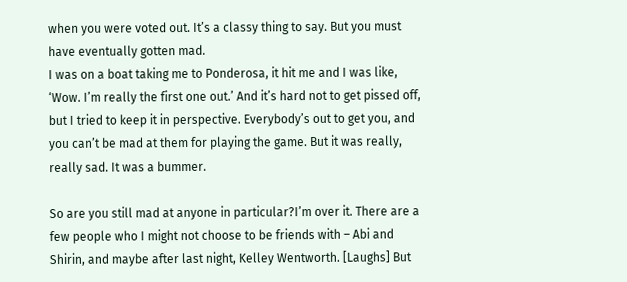when you were voted out. It’s a classy thing to say. But you must have eventually gotten mad.
I was on a boat taking me to Ponderosa, it hit me and I was like, ‘Wow. I’m really the first one out.’ And it’s hard not to get pissed off, but I tried to keep it in perspective. Everybody’s out to get you, and you can’t be mad at them for playing the game. But it was really, really sad. It was a bummer.

So are you still mad at anyone in particular?I’m over it. There are a few people who I might not choose to be friends with – Abi and Shirin, and maybe after last night, Kelley Wentworth. [Laughs] But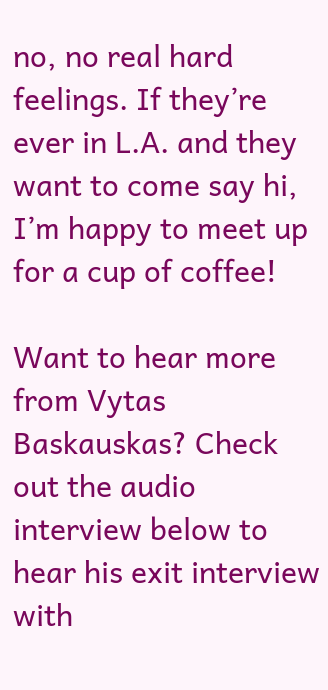no, no real hard feelings. If they’re ever in L.A. and they want to come say hi, I’m happy to meet up for a cup of coffee!

Want to hear more from Vytas Baskauskas? Check out the audio interview below to hear his exit interview with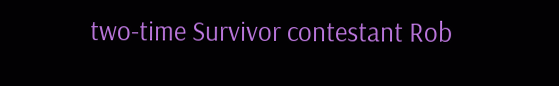two-time Survivor contestant Rob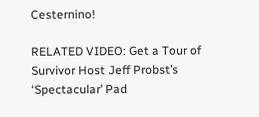Cesternino!

RELATED VIDEO: Get a Tour of Survivor Host Jeff Probst’s ‘Spectacular’ Pad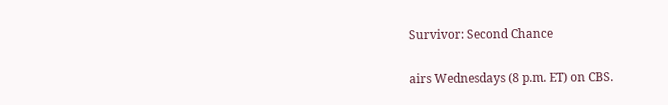Survivor: Second Chance

airs Wednesdays (8 p.m. ET) on CBS.